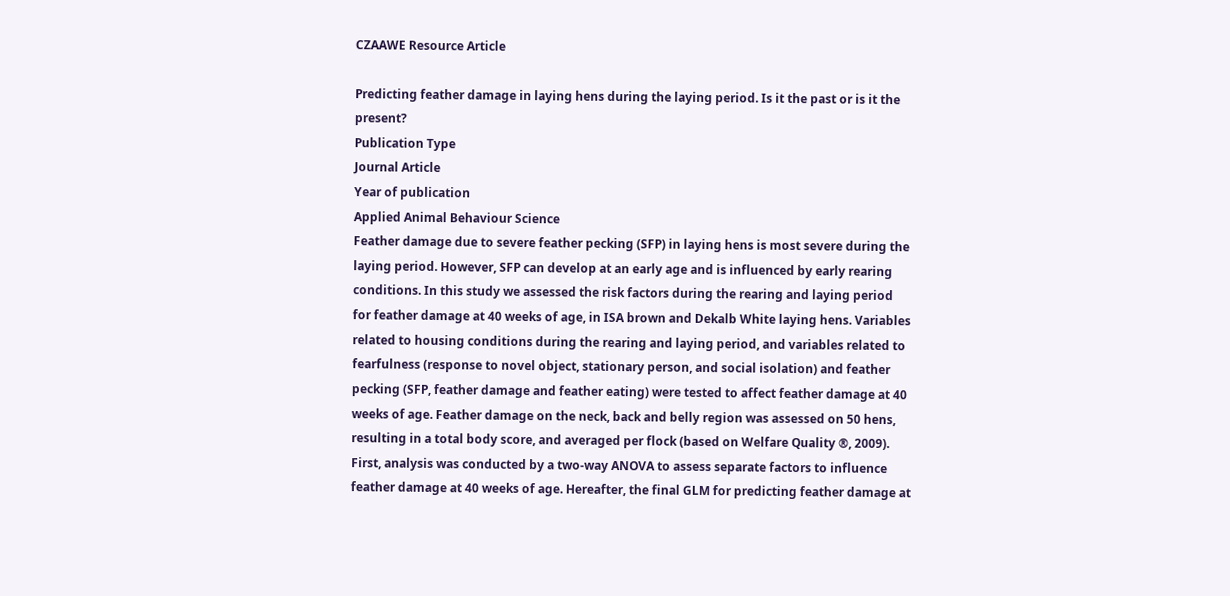CZAAWE Resource Article

Predicting feather damage in laying hens during the laying period. Is it the past or is it the present?
Publication Type
Journal Article
Year of publication
Applied Animal Behaviour Science
Feather damage due to severe feather pecking (SFP) in laying hens is most severe during the laying period. However, SFP can develop at an early age and is influenced by early rearing conditions. In this study we assessed the risk factors during the rearing and laying period for feather damage at 40 weeks of age, in ISA brown and Dekalb White laying hens. Variables related to housing conditions during the rearing and laying period, and variables related to fearfulness (response to novel object, stationary person, and social isolation) and feather pecking (SFP, feather damage and feather eating) were tested to affect feather damage at 40 weeks of age. Feather damage on the neck, back and belly region was assessed on 50 hens, resulting in a total body score, and averaged per flock (based on Welfare Quality ®, 2009). First, analysis was conducted by a two-way ANOVA to assess separate factors to influence feather damage at 40 weeks of age. Hereafter, the final GLM for predicting feather damage at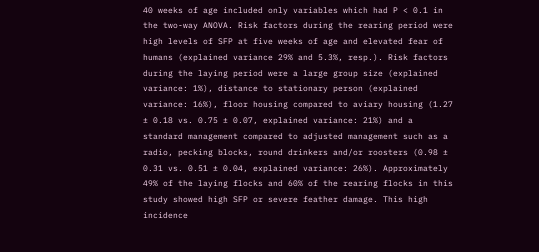40 weeks of age included only variables which had P < 0.1 in the two-way ANOVA. Risk factors during the rearing period were high levels of SFP at five weeks of age and elevated fear of humans (explained variance 29% and 5.3%, resp.). Risk factors during the laying period were a large group size (explained variance: 1%), distance to stationary person (explained variance: 16%), floor housing compared to aviary housing (1.27 ± 0.18 vs. 0.75 ± 0.07, explained variance: 21%) and a standard management compared to adjusted management such as a radio, pecking blocks, round drinkers and/or roosters (0.98 ± 0.31 vs. 0.51 ± 0.04, explained variance: 26%). Approximately 49% of the laying flocks and 60% of the rearing flocks in this study showed high SFP or severe feather damage. This high incidence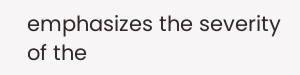emphasizes the severity of the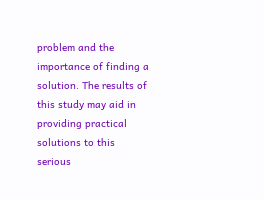problem and the importance of finding a solution. The results of this study may aid in providing practical solutions to this serious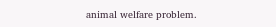animal welfare problem.